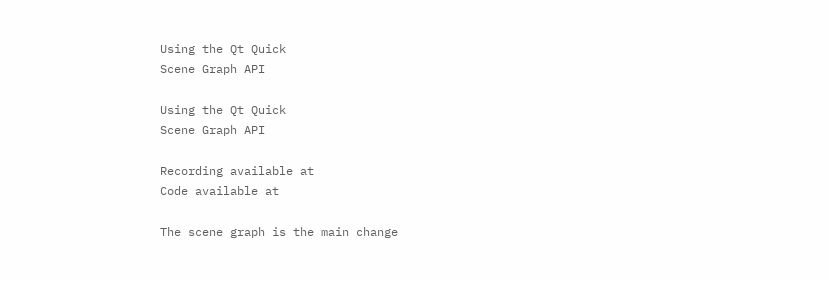Using the Qt Quick
Scene Graph API

Using the Qt Quick
Scene Graph API

Recording available at
Code available at

The scene graph is the main change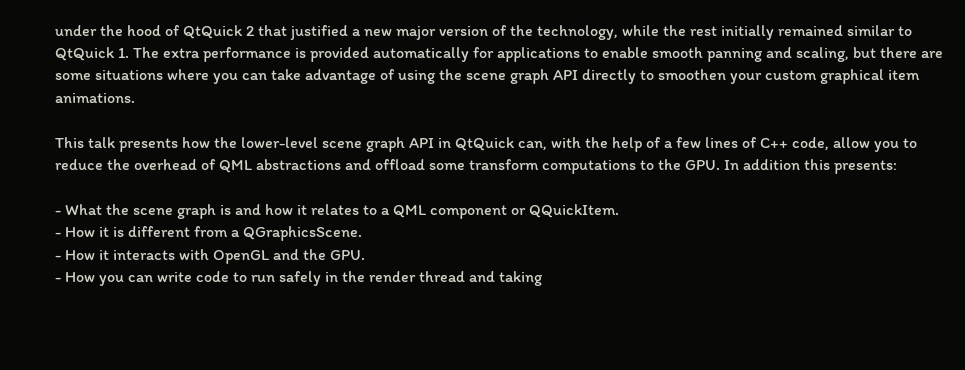under the hood of QtQuick 2 that justified a new major version of the technology, while the rest initially remained similar to QtQuick 1. The extra performance is provided automatically for applications to enable smooth panning and scaling, but there are some situations where you can take advantage of using the scene graph API directly to smoothen your custom graphical item animations.

This talk presents how the lower-level scene graph API in QtQuick can, with the help of a few lines of C++ code, allow you to reduce the overhead of QML abstractions and offload some transform computations to the GPU. In addition this presents:

- What the scene graph is and how it relates to a QML component or QQuickItem.
- How it is different from a QGraphicsScene.
- How it interacts with OpenGL and the GPU.
- How you can write code to run safely in the render thread and taking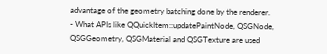advantage of the geometry batching done by the renderer.
- What APIs like QQuickItem::updatePaintNode, QSGNode, QSGGeometry, QSGMaterial and QSGTexture are used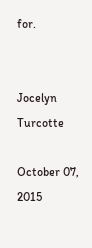for.


Jocelyn Turcotte

October 07, 2015